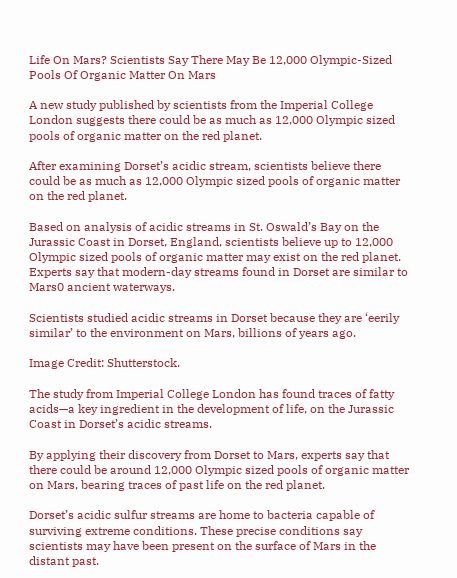Life On Mars? Scientists Say There May Be 12,000 Olympic-Sized Pools Of Organic Matter On Mars

A new study published by scientists from the Imperial College London suggests there could be as much as 12,000 Olympic sized pools of organic matter on the red planet.

After examining Dorset’s acidic stream, scientists believe there could be as much as 12,000 Olympic sized pools of organic matter on the red planet.

Based on analysis of acidic streams in St. Oswald’s Bay on the Jurassic Coast in Dorset, England, scientists believe up to 12,000 Olympic sized pools of organic matter may exist on the red planet. Experts say that modern-day streams found in Dorset are similar to Mars0 ancient waterways.

Scientists studied acidic streams in Dorset because they are ‘eerily similar’ to the environment on Mars, billions of years ago.

Image Credit: Shutterstock.

The study from Imperial College London has found traces of fatty acids—a key ingredient in the development of life, on the Jurassic Coast in Dorset’s acidic streams.

By applying their discovery from Dorset to Mars, experts say that there could be around 12,000 Olympic sized pools of organic matter on Mars, bearing traces of past life on the red planet.

Dorset’s acidic sulfur streams are home to bacteria capable of surviving extreme conditions. These precise conditions say scientists may have been present on the surface of Mars in the distant past.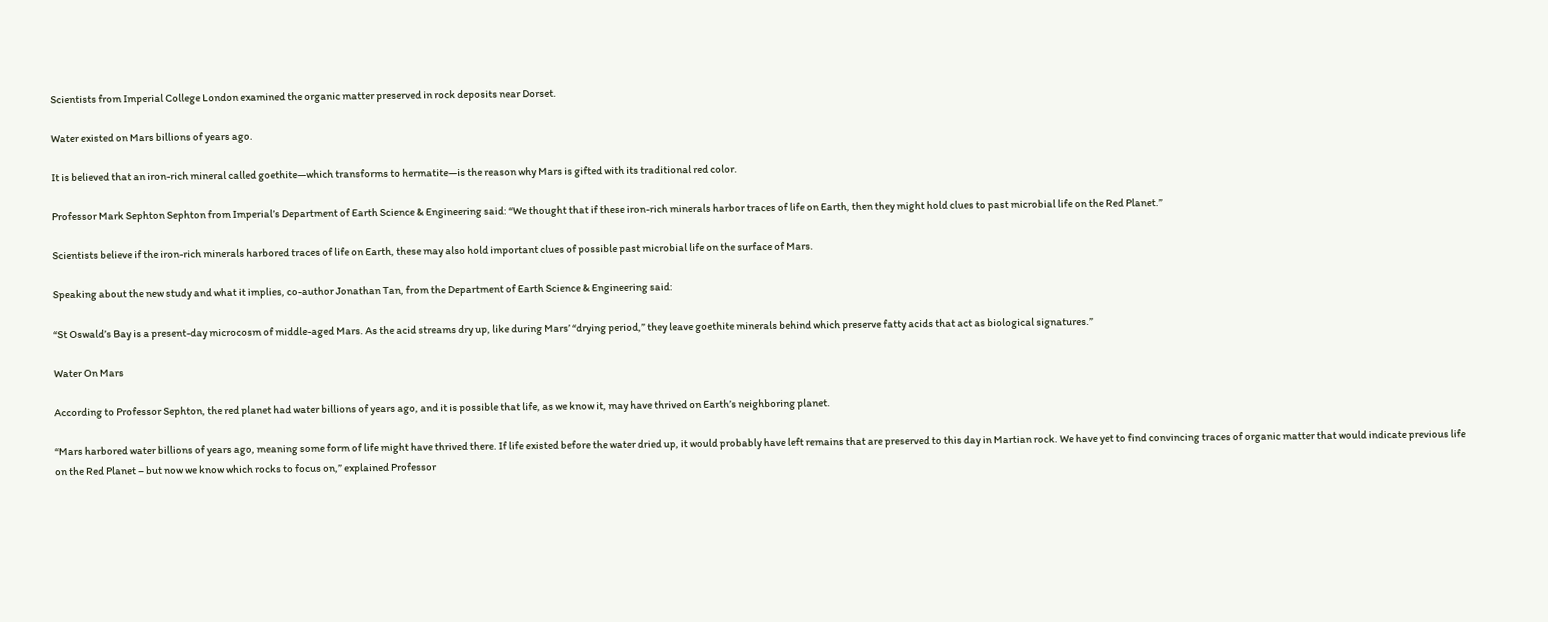Scientists from Imperial College London examined the organic matter preserved in rock deposits near Dorset.

Water existed on Mars billions of years ago.

It is believed that an iron-rich mineral called goethite—which transforms to hermatite—is the reason why Mars is gifted with its traditional red color.

Professor Mark Sephton Sephton from Imperial’s Department of Earth Science & Engineering said: “We thought that if these iron-rich minerals harbor traces of life on Earth, then they might hold clues to past microbial life on the Red Planet.”

Scientists believe if the iron-rich minerals harbored traces of life on Earth, these may also hold important clues of possible past microbial life on the surface of Mars.

Speaking about the new study and what it implies, co-author Jonathan Tan, from the Department of Earth Science & Engineering said:

“St Oswald’s Bay is a present-day microcosm of middle-aged Mars. As the acid streams dry up, like during Mars’ “drying period,” they leave goethite minerals behind which preserve fatty acids that act as biological signatures.”

Water On Mars

According to Professor Sephton, the red planet had water billions of years ago, and it is possible that life, as we know it, may have thrived on Earth’s neighboring planet.

“Mars harbored water billions of years ago, meaning some form of life might have thrived there. If life existed before the water dried up, it would probably have left remains that are preserved to this day in Martian rock. We have yet to find convincing traces of organic matter that would indicate previous life on the Red Planet – but now we know which rocks to focus on,” explained Professor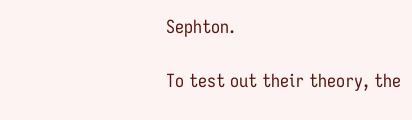Sephton.

To test out their theory, the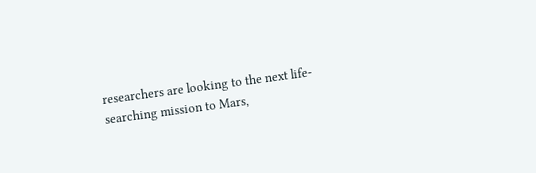researchers are looking to the next life-searching mission to Mars,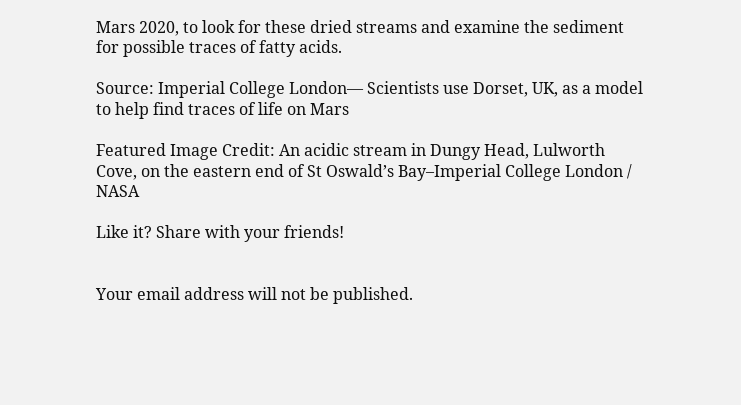Mars 2020, to look for these dried streams and examine the sediment for possible traces of fatty acids.

Source: Imperial College London— Scientists use Dorset, UK, as a model to help find traces of life on Mars

Featured Image Credit: An acidic stream in Dungy Head, Lulworth Cove, on the eastern end of St Oswald’s Bay–Imperial College London / NASA

Like it? Share with your friends!


Your email address will not be published.